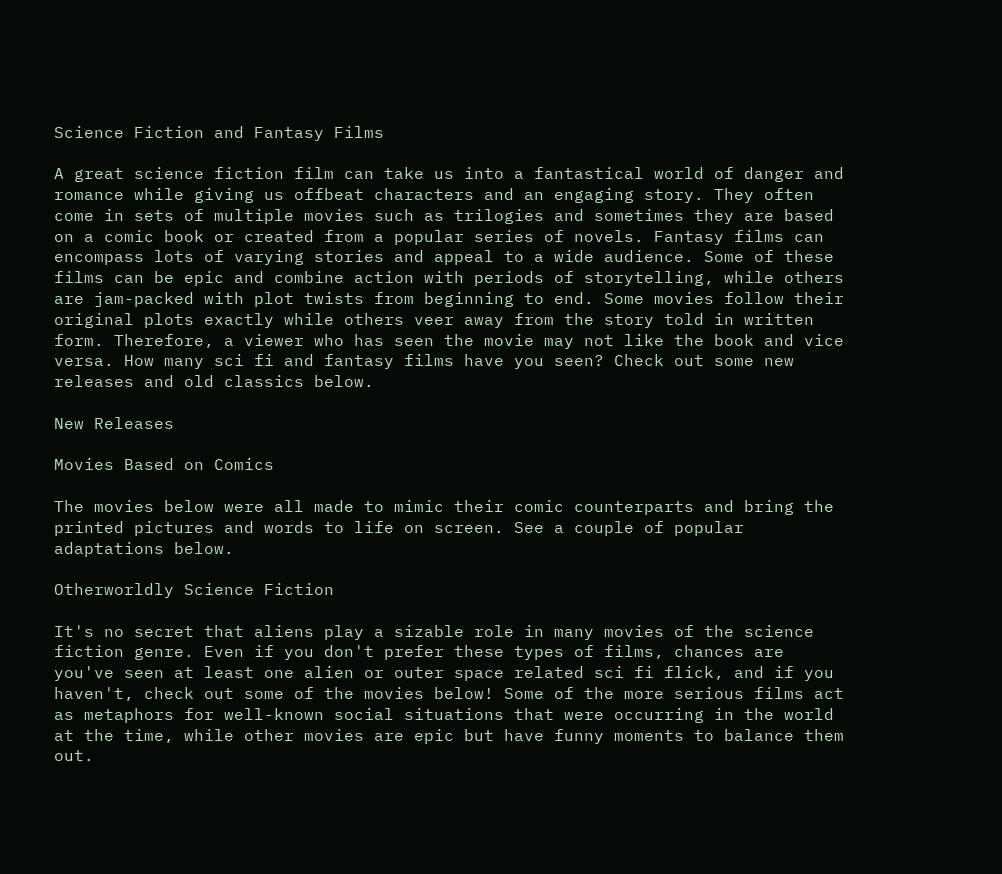Science Fiction and Fantasy Films

A great science fiction film can take us into a fantastical world of danger and romance while giving us offbeat characters and an engaging story. They often come in sets of multiple movies such as trilogies and sometimes they are based on a comic book or created from a popular series of novels. Fantasy films can encompass lots of varying stories and appeal to a wide audience. Some of these films can be epic and combine action with periods of storytelling, while others are jam-packed with plot twists from beginning to end. Some movies follow their original plots exactly while others veer away from the story told in written form. Therefore, a viewer who has seen the movie may not like the book and vice versa. How many sci fi and fantasy films have you seen? Check out some new releases and old classics below.

New Releases

Movies Based on Comics

The movies below were all made to mimic their comic counterparts and bring the printed pictures and words to life on screen. See a couple of popular adaptations below.

Otherworldly Science Fiction

It's no secret that aliens play a sizable role in many movies of the science fiction genre. Even if you don't prefer these types of films, chances are you've seen at least one alien or outer space related sci fi flick, and if you haven't, check out some of the movies below! Some of the more serious films act as metaphors for well-known social situations that were occurring in the world at the time, while other movies are epic but have funny moments to balance them out.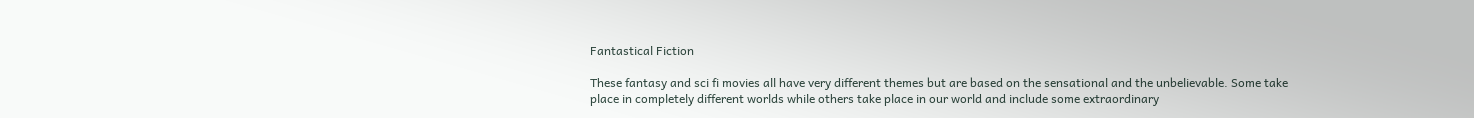Fantastical Fiction

These fantasy and sci fi movies all have very different themes but are based on the sensational and the unbelievable. Some take place in completely different worlds while others take place in our world and include some extraordinary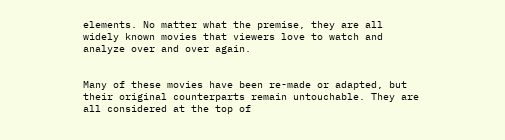elements. No matter what the premise, they are all widely known movies that viewers love to watch and analyze over and over again.


Many of these movies have been re-made or adapted, but their original counterparts remain untouchable. They are all considered at the top of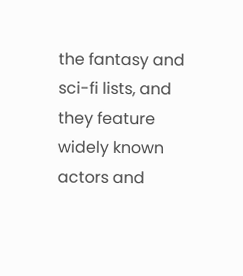the fantasy and sci-fi lists, and they feature widely known actors and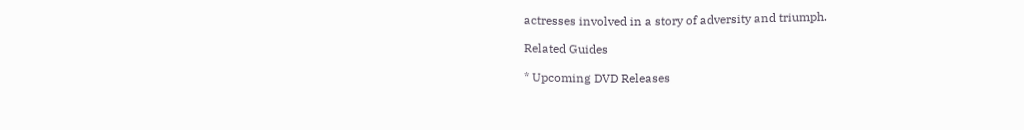actresses involved in a story of adversity and triumph.

Related Guides

* Upcoming DVD Releases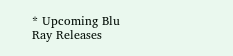* Upcoming Blu Ray Releases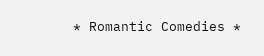* Romantic Comedies *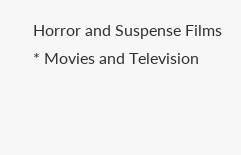Horror and Suspense Films * Movies and Television